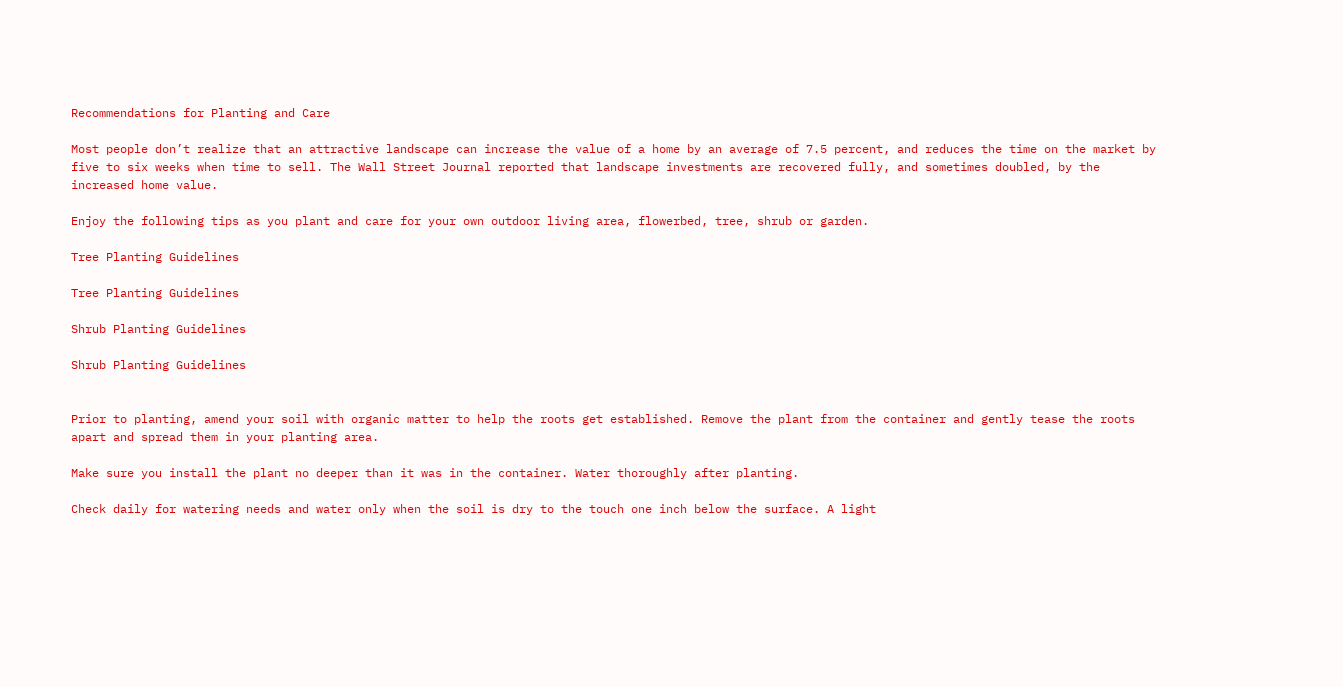Recommendations for Planting and Care

Most people don’t realize that an attractive landscape can increase the value of a home by an average of 7.5 percent, and reduces the time on the market by five to six weeks when time to sell. The Wall Street Journal reported that landscape investments are recovered fully, and sometimes doubled, by the increased home value.

Enjoy the following tips as you plant and care for your own outdoor living area, flowerbed, tree, shrub or garden.

Tree Planting Guidelines

Tree Planting Guidelines

Shrub Planting Guidelines

Shrub Planting Guidelines


Prior to planting, amend your soil with organic matter to help the roots get established. Remove the plant from the container and gently tease the roots apart and spread them in your planting area.

Make sure you install the plant no deeper than it was in the container. Water thoroughly after planting.

Check daily for watering needs and water only when the soil is dry to the touch one inch below the surface. A light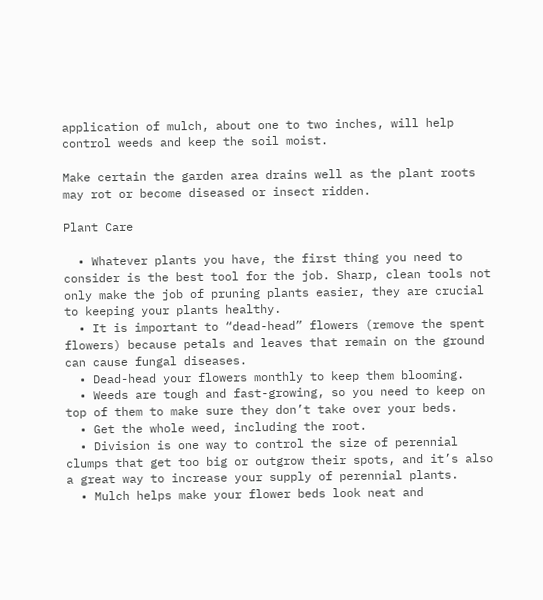application of mulch, about one to two inches, will help control weeds and keep the soil moist.

Make certain the garden area drains well as the plant roots may rot or become diseased or insect ridden.

Plant Care

  • Whatever plants you have, the first thing you need to consider is the best tool for the job. Sharp, clean tools not only make the job of pruning plants easier, they are crucial to keeping your plants healthy.
  • It is important to “dead-head” flowers (remove the spent flowers) because petals and leaves that remain on the ground can cause fungal diseases.
  • Dead-head your flowers monthly to keep them blooming.
  • Weeds are tough and fast-growing, so you need to keep on top of them to make sure they don’t take over your beds.
  • Get the whole weed, including the root.
  • Division is one way to control the size of perennial clumps that get too big or outgrow their spots, and it’s also a great way to increase your supply of perennial plants.
  • Mulch helps make your flower beds look neat and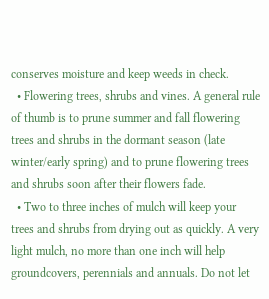conserves moisture and keep weeds in check.
  • Flowering trees, shrubs and vines. A general rule of thumb is to prune summer and fall flowering trees and shrubs in the dormant season (late winter/early spring) and to prune flowering trees and shrubs soon after their flowers fade.
  • Two to three inches of mulch will keep your trees and shrubs from drying out as quickly. A very light mulch, no more than one inch will help groundcovers, perennials and annuals. Do not let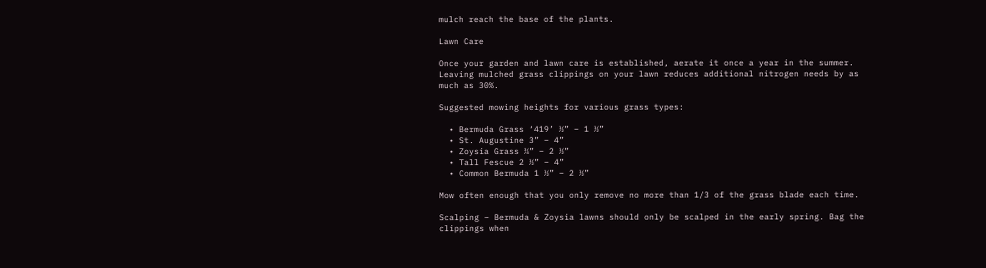mulch reach the base of the plants.

Lawn Care

Once your garden and lawn care is established, aerate it once a year in the summer.
Leaving mulched grass clippings on your lawn reduces additional nitrogen needs by as much as 30%.

Suggested mowing heights for various grass types:

  • Bermuda Grass ‘419’ ½” – 1 ½”
  • St. Augustine 3” – 4”
  • Zoysia Grass ¾” – 2 ½”
  • Tall Fescue 2 ½” – 4”
  • Common Bermuda 1 ½” – 2 ½”

Mow often enough that you only remove no more than 1/3 of the grass blade each time.

Scalping – Bermuda & Zoysia lawns should only be scalped in the early spring. Bag the clippings when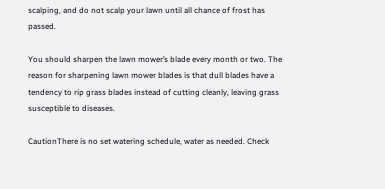scalping, and do not scalp your lawn until all chance of frost has passed.

You should sharpen the lawn mower’s blade every month or two. The reason for sharpening lawn mower blades is that dull blades have a tendency to rip grass blades instead of cutting cleanly, leaving grass susceptible to diseases.

CautionThere is no set watering schedule, water as needed. Check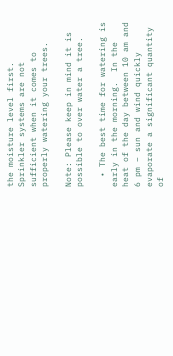the moisture level first. Sprinkler systems are not sufficient when it comes to properly watering your trees.

Note: Please keep in mind it is possible to over water a tree.

  • The best time for watering is early in the morning.  In the heat of the day between 10 am and 6 pm – sun and wind quickly evaporate a significant quantity of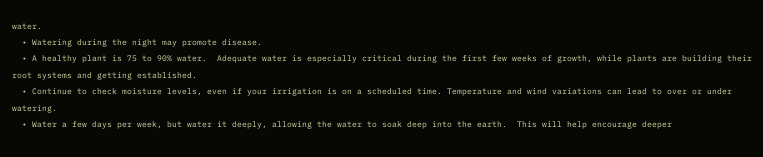water.
  • Watering during the night may promote disease.
  • A healthy plant is 75 to 90% water.  Adequate water is especially critical during the first few weeks of growth, while plants are building their root systems and getting established.
  • Continue to check moisture levels, even if your irrigation is on a scheduled time. Temperature and wind variations can lead to over or under watering.
  • Water a few days per week, but water it deeply, allowing the water to soak deep into the earth.  This will help encourage deeper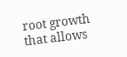root growth that allows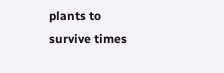plants to survive times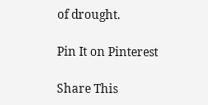of drought.

Pin It on Pinterest

Share This